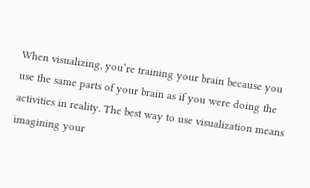When visualizing, you’re training your brain because you use the same parts of your brain as if you were doing the activities in reality. The best way to use visualization means imagining your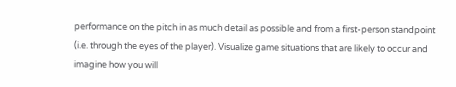performance on the pitch in as much detail as possible and from a first-person standpoint (i.e. through the eyes of the player). Visualize game situations that are likely to occur and imagine how you will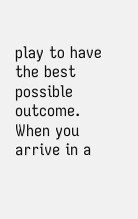play to have the best possible outcome. When you arrive in a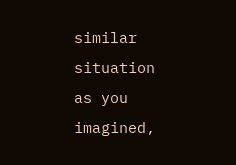similar situation as you imagined,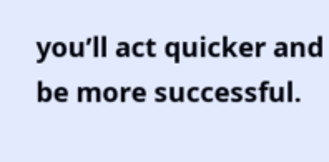you’ll act quicker and be more successful.